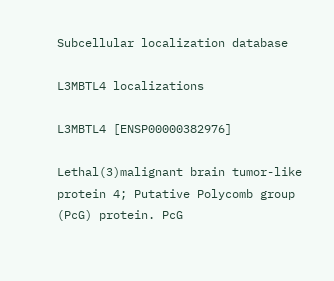Subcellular localization database

L3MBTL4 localizations

L3MBTL4 [ENSP00000382976]

Lethal(3)malignant brain tumor-like protein 4; Putative Polycomb group (PcG) protein. PcG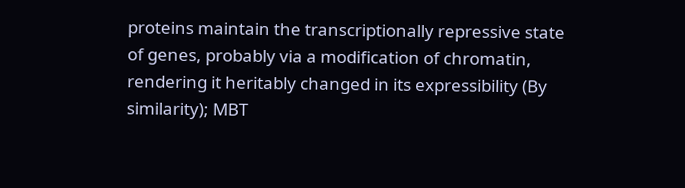proteins maintain the transcriptionally repressive state of genes, probably via a modification of chromatin, rendering it heritably changed in its expressibility (By similarity); MBT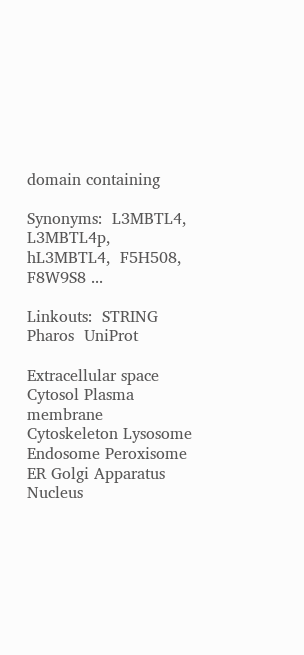domain containing

Synonyms:  L3MBTL4,  L3MBTL4p,  hL3MBTL4,  F5H508,  F8W9S8 ...

Linkouts:  STRING  Pharos  UniProt

Extracellular space Cytosol Plasma membrane Cytoskeleton Lysosome Endosome Peroxisome ER Golgi Apparatus Nucleus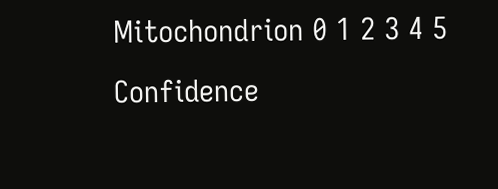Mitochondrion 0 1 2 3 4 5 Confidence